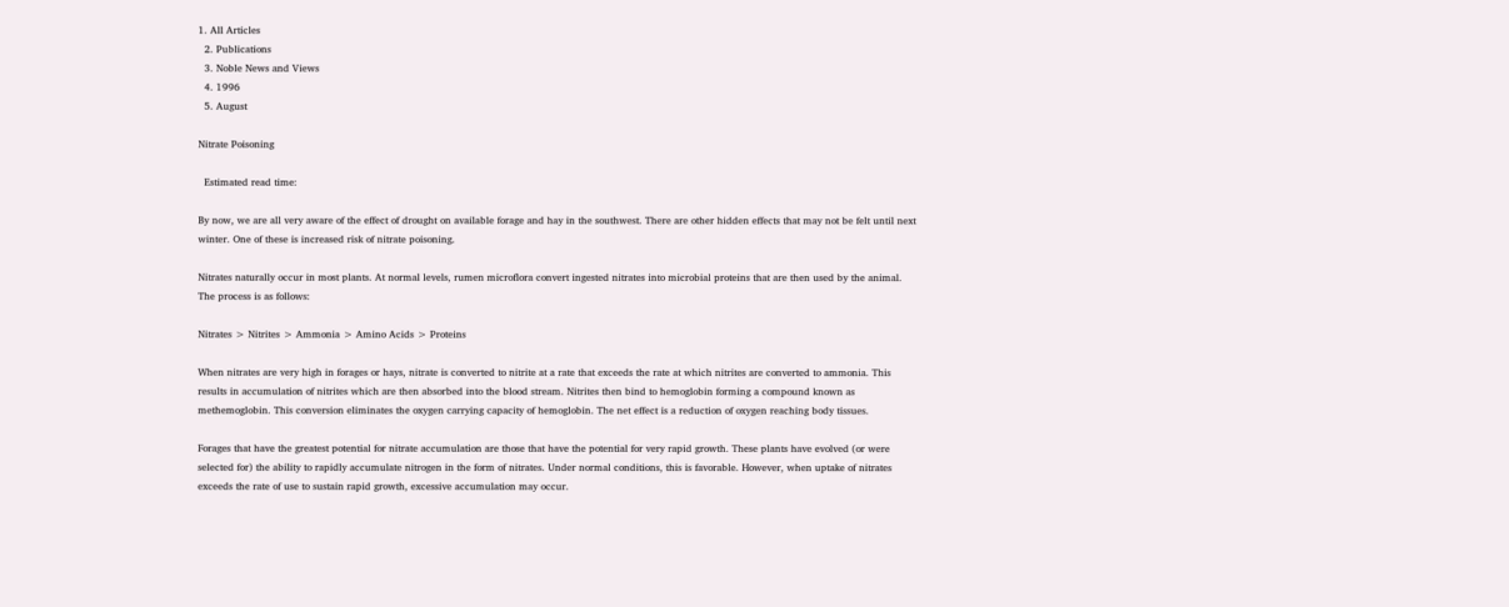1. All Articles
  2. Publications
  3. Noble News and Views
  4. 1996
  5. August

Nitrate Poisoning

  Estimated read time:

By now, we are all very aware of the effect of drought on available forage and hay in the southwest. There are other hidden effects that may not be felt until next winter. One of these is increased risk of nitrate poisoning.

Nitrates naturally occur in most plants. At normal levels, rumen microflora convert ingested nitrates into microbial proteins that are then used by the animal. The process is as follows:

Nitrates > Nitrites > Ammonia > Amino Acids > Proteins

When nitrates are very high in forages or hays, nitrate is converted to nitrite at a rate that exceeds the rate at which nitrites are converted to ammonia. This results in accumulation of nitrites which are then absorbed into the blood stream. Nitrites then bind to hemoglobin forming a compound known as methemoglobin. This conversion eliminates the oxygen carrying capacity of hemoglobin. The net effect is a reduction of oxygen reaching body tissues.

Forages that have the greatest potential for nitrate accumulation are those that have the potential for very rapid growth. These plants have evolved (or were selected for) the ability to rapidly accumulate nitrogen in the form of nitrates. Under normal conditions, this is favorable. However, when uptake of nitrates exceeds the rate of use to sustain rapid growth, excessive accumulation may occur.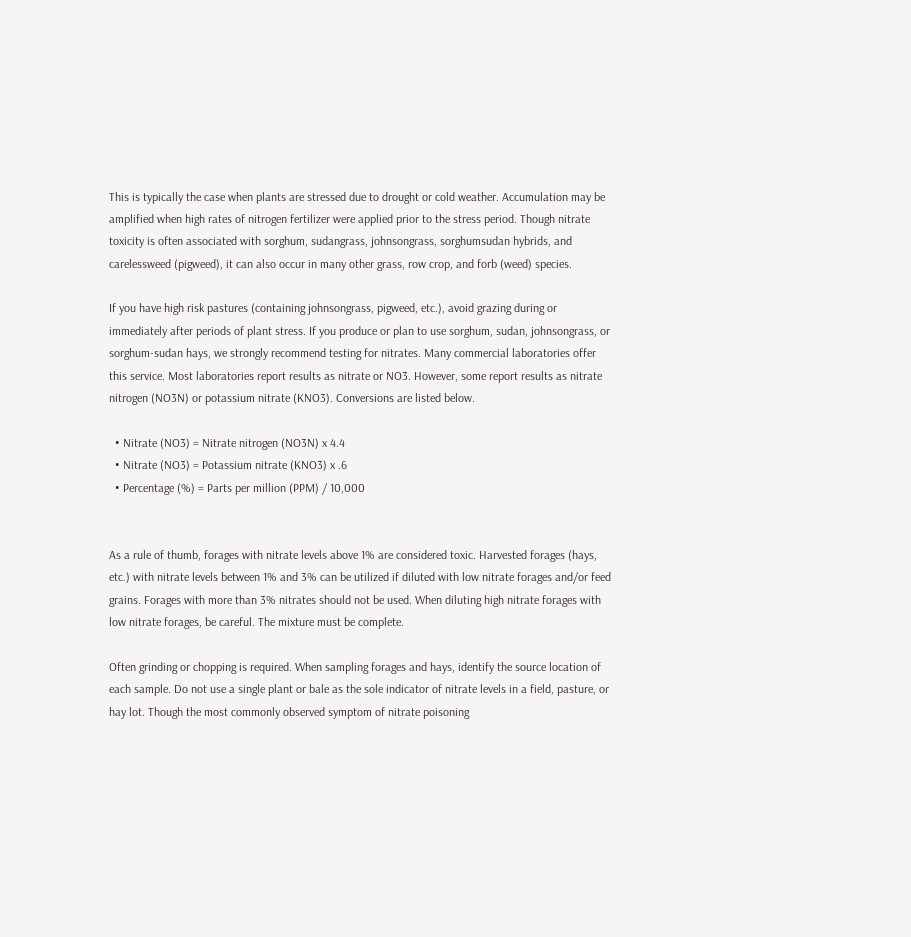This is typically the case when plants are stressed due to drought or cold weather. Accumulation may be amplified when high rates of nitrogen fertilizer were applied prior to the stress period. Though nitrate toxicity is often associated with sorghum, sudangrass, johnsongrass, sorghumsudan hybrids, and carelessweed (pigweed), it can also occur in many other grass, row crop, and forb (weed) species.

If you have high risk pastures (containing johnsongrass, pigweed, etc.), avoid grazing during or immediately after periods of plant stress. If you produce or plan to use sorghum, sudan, johnsongrass, or sorghum-sudan hays, we strongly recommend testing for nitrates. Many commercial laboratories offer this service. Most laboratories report results as nitrate or NO3. However, some report results as nitrate nitrogen (NO3N) or potassium nitrate (KNO3). Conversions are listed below.

  • Nitrate (NO3) = Nitrate nitrogen (NO3N) x 4.4
  • Nitrate (NO3) = Potassium nitrate (KNO3) x .6
  • Percentage (%) = Parts per million (PPM) / 10,000


As a rule of thumb, forages with nitrate levels above 1% are considered toxic. Harvested forages (hays, etc.) with nitrate levels between 1% and 3% can be utilized if diluted with low nitrate forages and/or feed grains. Forages with more than 3% nitrates should not be used. When diluting high nitrate forages with low nitrate forages, be careful. The mixture must be complete.

Often grinding or chopping is required. When sampling forages and hays, identify the source location of each sample. Do not use a single plant or bale as the sole indicator of nitrate levels in a field, pasture, or hay lot. Though the most commonly observed symptom of nitrate poisoning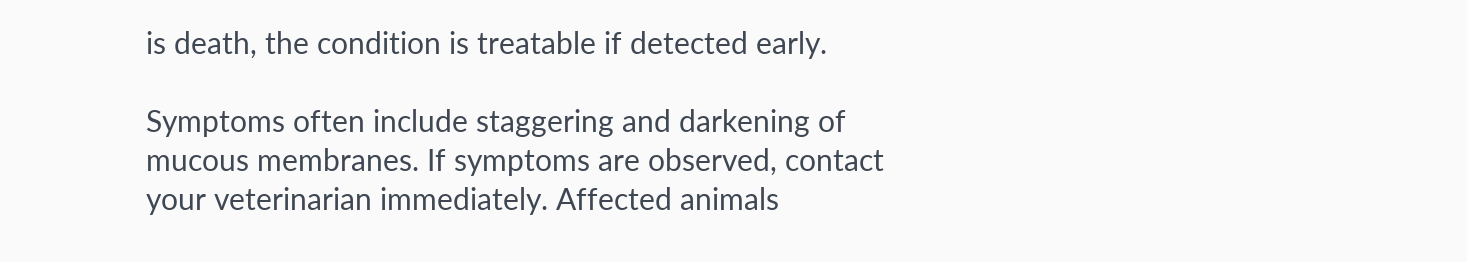is death, the condition is treatable if detected early.

Symptoms often include staggering and darkening of mucous membranes. If symptoms are observed, contact your veterinarian immediately. Affected animals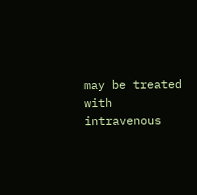may be treated with intravenous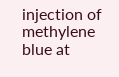injection of methylene blue at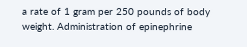a rate of 1 gram per 250 pounds of body weight. Administration of epinephrine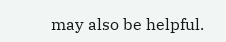may also be helpful.